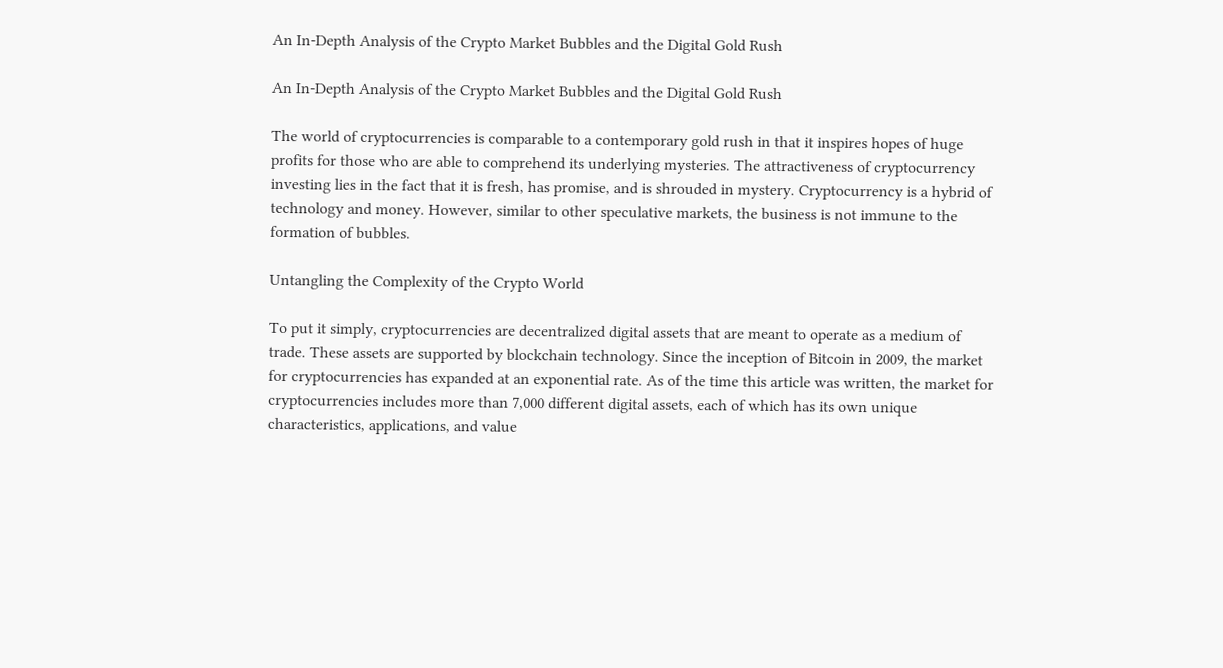An In-Depth Analysis of the Crypto Market Bubbles and the Digital Gold Rush

An In-Depth Analysis of the Crypto Market Bubbles and the Digital Gold Rush

The world of cryptocurrencies is comparable to a contemporary gold rush in that it inspires hopes of huge profits for those who are able to comprehend its underlying mysteries. The attractiveness of cryptocurrency investing lies in the fact that it is fresh, has promise, and is shrouded in mystery. Cryptocurrency is a hybrid of technology and money. However, similar to other speculative markets, the business is not immune to the formation of bubbles.

Untangling the Complexity of the Crypto World

To put it simply, cryptocurrencies are decentralized digital assets that are meant to operate as a medium of trade. These assets are supported by blockchain technology. Since the inception of Bitcoin in 2009, the market for cryptocurrencies has expanded at an exponential rate. As of the time this article was written, the market for cryptocurrencies includes more than 7,000 different digital assets, each of which has its own unique characteristics, applications, and value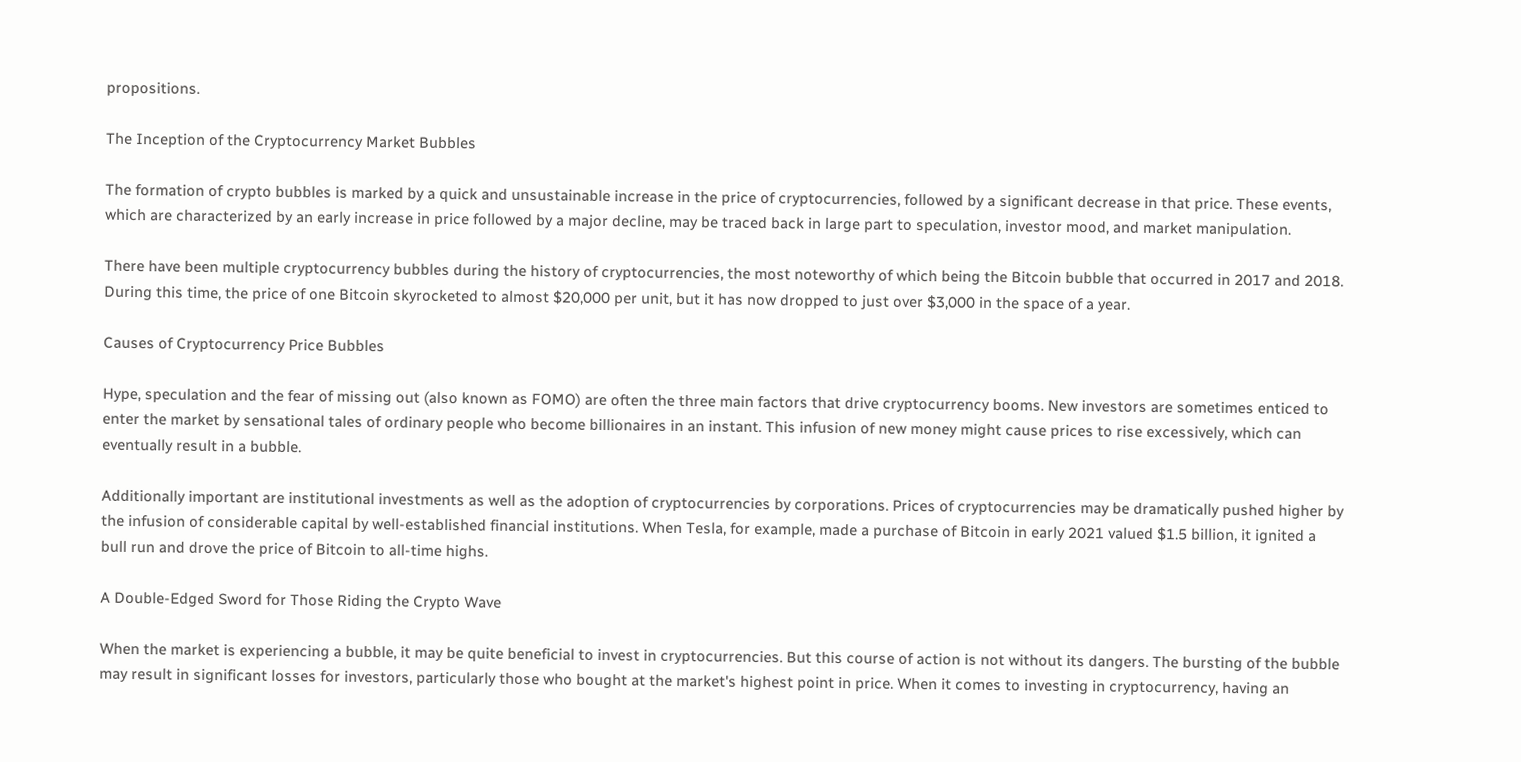propositions.

The Inception of the Cryptocurrency Market Bubbles

The formation of crypto bubbles is marked by a quick and unsustainable increase in the price of cryptocurrencies, followed by a significant decrease in that price. These events, which are characterized by an early increase in price followed by a major decline, may be traced back in large part to speculation, investor mood, and market manipulation.

There have been multiple cryptocurrency bubbles during the history of cryptocurrencies, the most noteworthy of which being the Bitcoin bubble that occurred in 2017 and 2018. During this time, the price of one Bitcoin skyrocketed to almost $20,000 per unit, but it has now dropped to just over $3,000 in the space of a year.

Causes of Cryptocurrency Price Bubbles

Hype, speculation and the fear of missing out (also known as FOMO) are often the three main factors that drive cryptocurrency booms. New investors are sometimes enticed to enter the market by sensational tales of ordinary people who become billionaires in an instant. This infusion of new money might cause prices to rise excessively, which can eventually result in a bubble.

Additionally important are institutional investments as well as the adoption of cryptocurrencies by corporations. Prices of cryptocurrencies may be dramatically pushed higher by the infusion of considerable capital by well-established financial institutions. When Tesla, for example, made a purchase of Bitcoin in early 2021 valued $1.5 billion, it ignited a bull run and drove the price of Bitcoin to all-time highs.

A Double-Edged Sword for Those Riding the Crypto Wave

When the market is experiencing a bubble, it may be quite beneficial to invest in cryptocurrencies. But this course of action is not without its dangers. The bursting of the bubble may result in significant losses for investors, particularly those who bought at the market's highest point in price. When it comes to investing in cryptocurrency, having an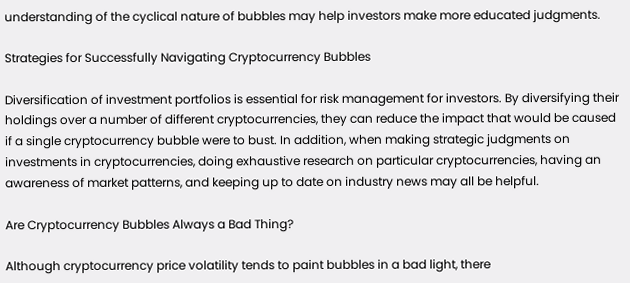understanding of the cyclical nature of bubbles may help investors make more educated judgments.

Strategies for Successfully Navigating Cryptocurrency Bubbles

Diversification of investment portfolios is essential for risk management for investors. By diversifying their holdings over a number of different cryptocurrencies, they can reduce the impact that would be caused if a single cryptocurrency bubble were to bust. In addition, when making strategic judgments on investments in cryptocurrencies, doing exhaustive research on particular cryptocurrencies, having an awareness of market patterns, and keeping up to date on industry news may all be helpful.

Are Cryptocurrency Bubbles Always a Bad Thing?

Although cryptocurrency price volatility tends to paint bubbles in a bad light, there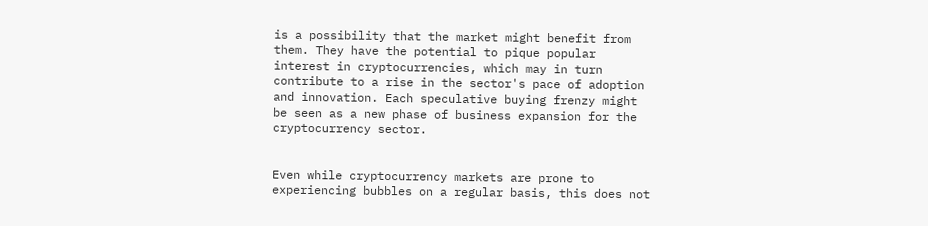is a possibility that the market might benefit from them. They have the potential to pique popular interest in cryptocurrencies, which may in turn contribute to a rise in the sector's pace of adoption and innovation. Each speculative buying frenzy might be seen as a new phase of business expansion for the cryptocurrency sector.


Even while cryptocurrency markets are prone to experiencing bubbles on a regular basis, this does not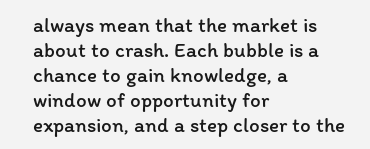always mean that the market is about to crash. Each bubble is a chance to gain knowledge, a window of opportunity for expansion, and a step closer to the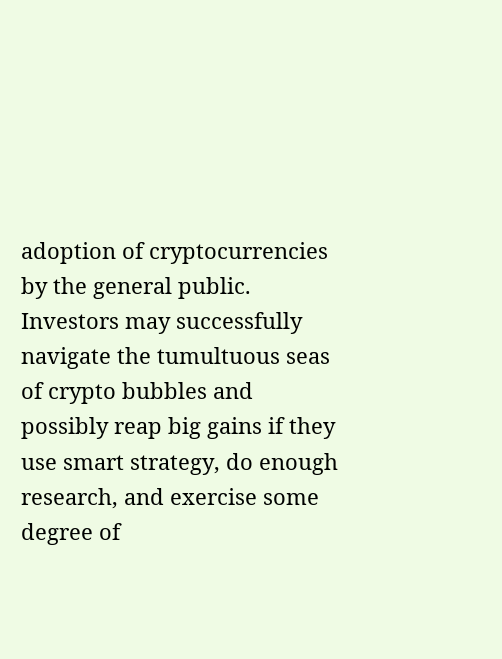adoption of cryptocurrencies by the general public. Investors may successfully navigate the tumultuous seas of crypto bubbles and possibly reap big gains if they use smart strategy, do enough research, and exercise some degree of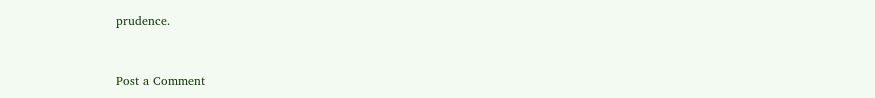prudence.


Post a Comment